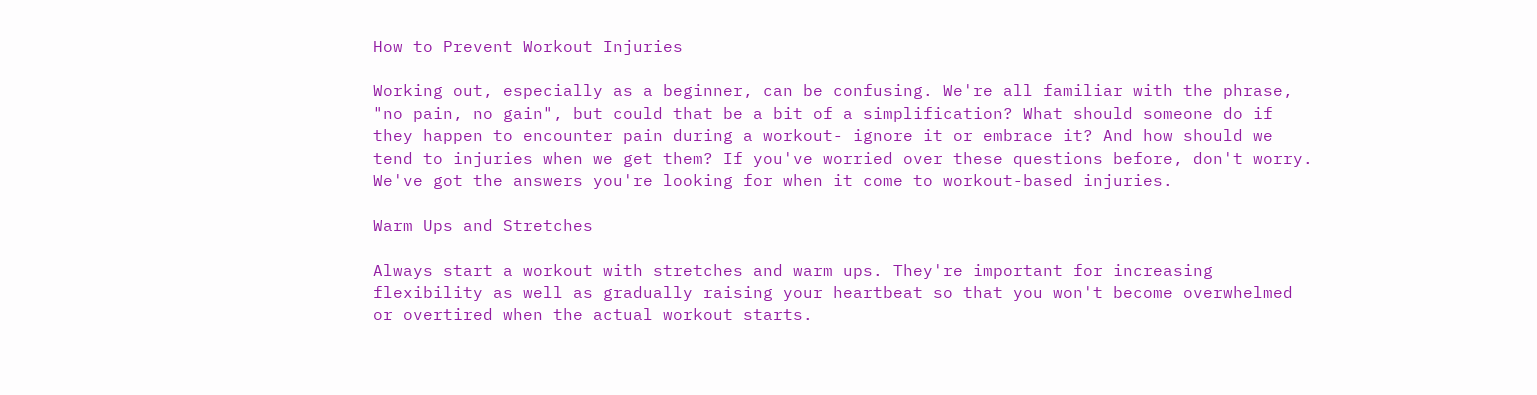How to Prevent Workout Injuries

Working out, especially as a beginner, can be confusing. We're all familiar with the phrase, "no pain, no gain", but could that be a bit of a simplification? What should someone do if they happen to encounter pain during a workout- ignore it or embrace it? And how should we tend to injuries when we get them? If you've worried over these questions before, don't worry. We've got the answers you're looking for when it come to workout-based injuries.

Warm Ups and Stretches

Always start a workout with stretches and warm ups. They're important for increasing flexibility as well as gradually raising your heartbeat so that you won't become overwhelmed or overtired when the actual workout starts.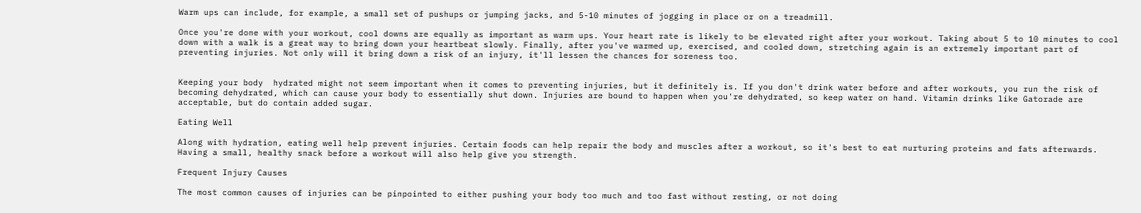Warm ups can include, for example, a small set of pushups or jumping jacks, and 5-10 minutes of jogging in place or on a treadmill.

Once you're done with your workout, cool downs are equally as important as warm ups. Your heart rate is likely to be elevated right after your workout. Taking about 5 to 10 minutes to cool down with a walk is a great way to bring down your heartbeat slowly. Finally, after you've warmed up, exercised, and cooled down, stretching again is an extremely important part of preventing injuries. Not only will it bring down a risk of an injury, it'll lessen the chances for soreness too.


Keeping your body  hydrated might not seem important when it comes to preventing injuries, but it definitely is. If you don't drink water before and after workouts, you run the risk of becoming dehydrated, which can cause your body to essentially shut down. Injuries are bound to happen when you're dehydrated, so keep water on hand. Vitamin drinks like Gatorade are acceptable, but do contain added sugar.

Eating Well

Along with hydration, eating well help prevent injuries. Certain foods can help repair the body and muscles after a workout, so it's best to eat nurturing proteins and fats afterwards. Having a small, healthy snack before a workout will also help give you strength.

Frequent Injury Causes

The most common causes of injuries can be pinpointed to either pushing your body too much and too fast without resting, or not doing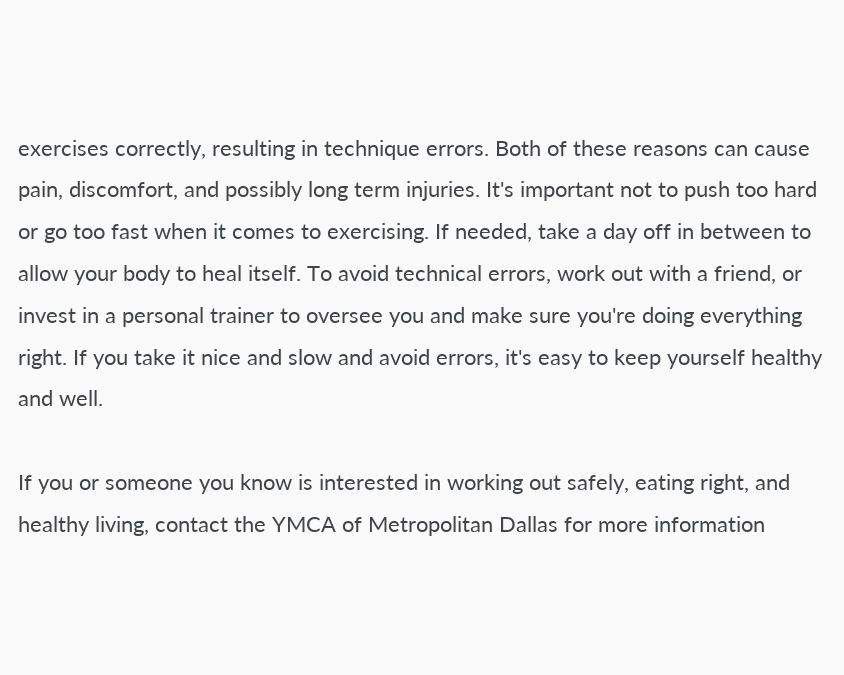exercises correctly, resulting in technique errors. Both of these reasons can cause pain, discomfort, and possibly long term injuries. It's important not to push too hard or go too fast when it comes to exercising. If needed, take a day off in between to allow your body to heal itself. To avoid technical errors, work out with a friend, or invest in a personal trainer to oversee you and make sure you're doing everything right. If you take it nice and slow and avoid errors, it's easy to keep yourself healthy and well.

If you or someone you know is interested in working out safely, eating right, and healthy living, contact the YMCA of Metropolitan Dallas for more information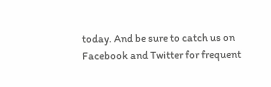today. And be sure to catch us on Facebook and Twitter for frequent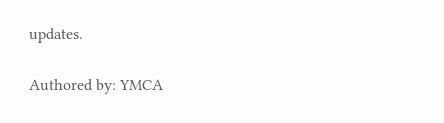updates.

Authored by: YMCA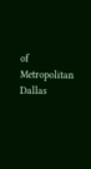of Metropolitan Dallas